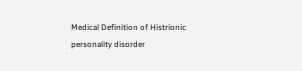Medical Definition of Histrionic personality disorder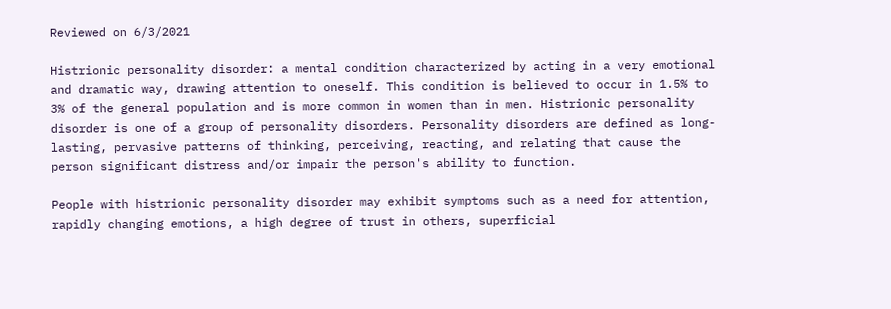Reviewed on 6/3/2021

Histrionic personality disorder: a mental condition characterized by acting in a very emotional and dramatic way, drawing attention to oneself. This condition is believed to occur in 1.5% to 3% of the general population and is more common in women than in men. Histrionic personality disorder is one of a group of personality disorders. Personality disorders are defined as long-lasting, pervasive patterns of thinking, perceiving, reacting, and relating that cause the person significant distress and/or impair the person's ability to function.

People with histrionic personality disorder may exhibit symptoms such as a need for attention, rapidly changing emotions, a high degree of trust in others, superficial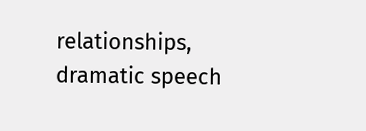relationships, dramatic speech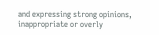and expressing strong opinions, inappropriate or overly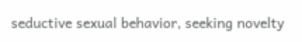seductive sexual behavior, seeking novelty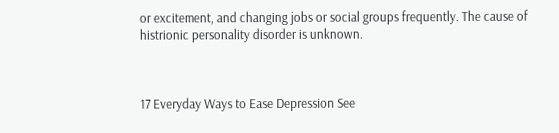or excitement, and changing jobs or social groups frequently. The cause of histrionic personality disorder is unknown.



17 Everyday Ways to Ease Depression See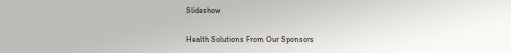Slideshow

Health Solutions From Our Sponsors